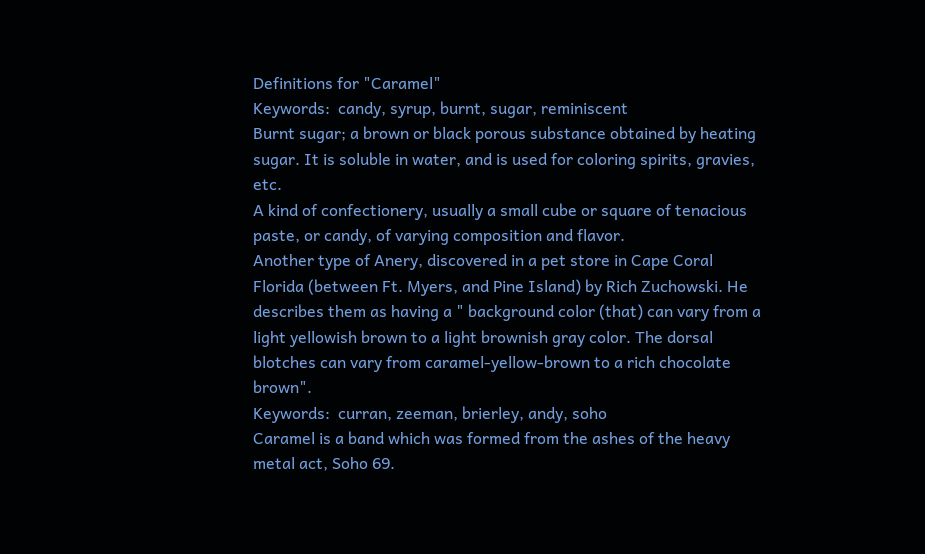Definitions for "Caramel"
Keywords:  candy, syrup, burnt, sugar, reminiscent
Burnt sugar; a brown or black porous substance obtained by heating sugar. It is soluble in water, and is used for coloring spirits, gravies, etc.
A kind of confectionery, usually a small cube or square of tenacious paste, or candy, of varying composition and flavor.
Another type of Anery, discovered in a pet store in Cape Coral Florida (between Ft. Myers, and Pine Island) by Rich Zuchowski. He describes them as having a " background color (that) can vary from a light yellowish brown to a light brownish gray color. The dorsal blotches can vary from caramel-yellow-brown to a rich chocolate brown".
Keywords:  curran, zeeman, brierley, andy, soho
Caramel is a band which was formed from the ashes of the heavy metal act, Soho 69.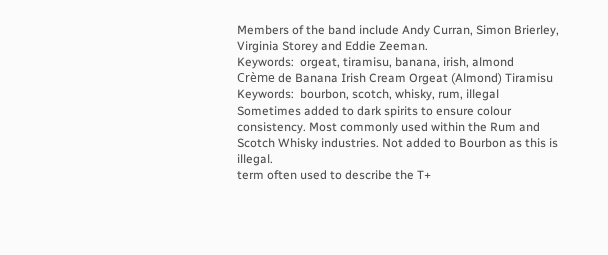Members of the band include Andy Curran, Simon Brierley, Virginia Storey and Eddie Zeeman.
Keywords:  orgeat, tiramisu, banana, irish, almond
Crème de Banana Irish Cream Orgeat (Almond) Tiramisu
Keywords:  bourbon, scotch, whisky, rum, illegal
Sometimes added to dark spirits to ensure colour consistency. Most commonly used within the Rum and Scotch Whisky industries. Not added to Bourbon as this is illegal.
term often used to describe the T+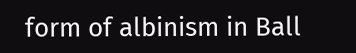form of albinism in Ball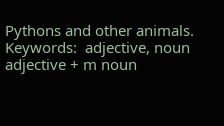Pythons and other animals.
Keywords:  adjective, noun
adjective + m noun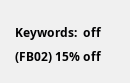Keywords:  off
(FB02) 15% off